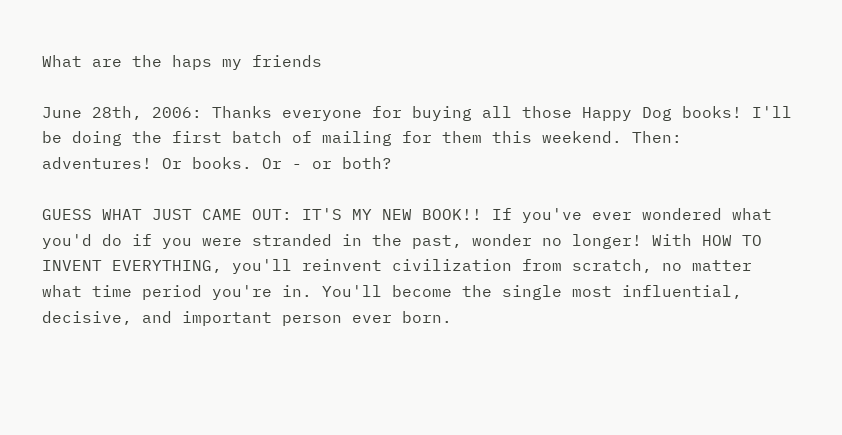What are the haps my friends

June 28th, 2006: Thanks everyone for buying all those Happy Dog books! I'll be doing the first batch of mailing for them this weekend. Then: adventures! Or books. Or - or both?

GUESS WHAT JUST CAME OUT: IT'S MY NEW BOOK!! If you've ever wondered what you'd do if you were stranded in the past, wonder no longer! With HOW TO INVENT EVERYTHING, you'll reinvent civilization from scratch, no matter what time period you're in. You'll become the single most influential, decisive, and important person ever born.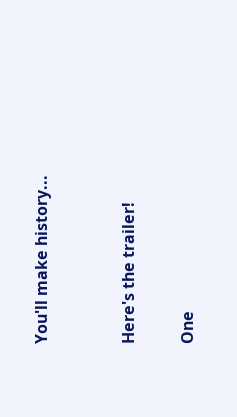You'll make history...


Here's the trailer!

One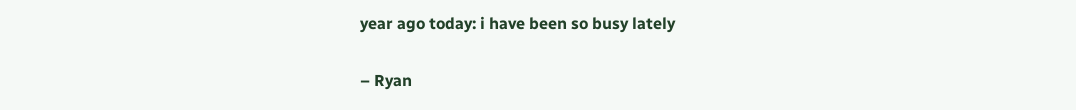year ago today: i have been so busy lately

– Ryan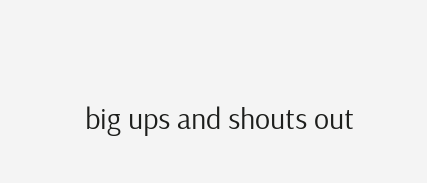big ups and shouts out